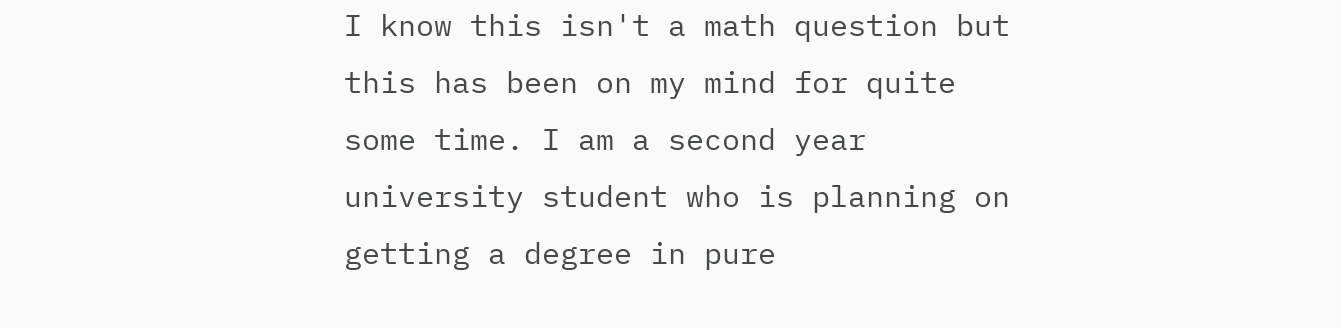I know this isn't a math question but this has been on my mind for quite some time. I am a second year university student who is planning on getting a degree in pure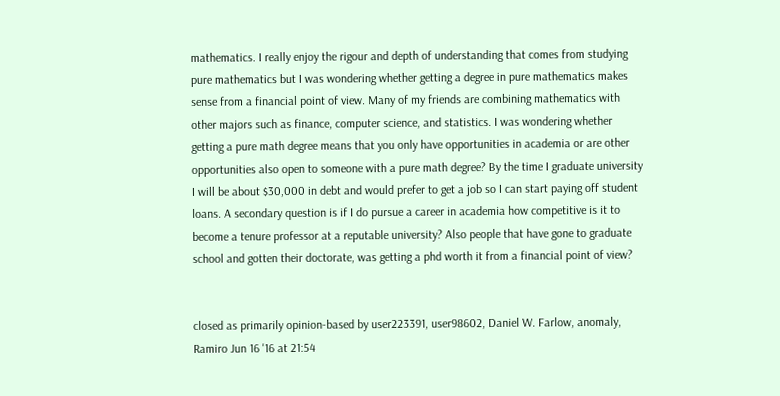mathematics. I really enjoy the rigour and depth of understanding that comes from studying pure mathematics but I was wondering whether getting a degree in pure mathematics makes sense from a financial point of view. Many of my friends are combining mathematics with other majors such as finance, computer science, and statistics. I was wondering whether getting a pure math degree means that you only have opportunities in academia or are other opportunities also open to someone with a pure math degree? By the time I graduate university I will be about $30,000 in debt and would prefer to get a job so I can start paying off student loans. A secondary question is if I do pursue a career in academia how competitive is it to become a tenure professor at a reputable university? Also people that have gone to graduate school and gotten their doctorate, was getting a phd worth it from a financial point of view?


closed as primarily opinion-based by user223391, user98602, Daniel W. Farlow, anomaly, Ramiro Jun 16 '16 at 21:54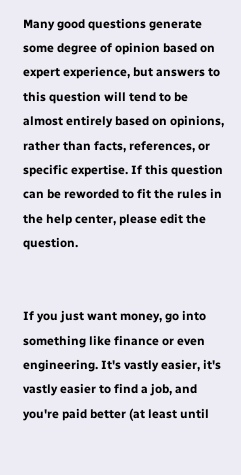Many good questions generate some degree of opinion based on expert experience, but answers to this question will tend to be almost entirely based on opinions, rather than facts, references, or specific expertise. If this question can be reworded to fit the rules in the help center, please edit the question.


If you just want money, go into something like finance or even engineering. It's vastly easier, it's vastly easier to find a job, and you're paid better (at least until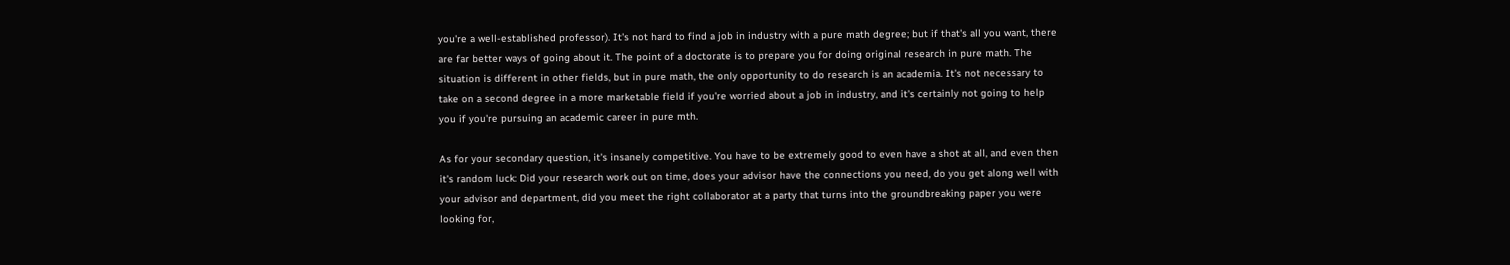you're a well-established professor). It's not hard to find a job in industry with a pure math degree; but if that's all you want, there are far better ways of going about it. The point of a doctorate is to prepare you for doing original research in pure math. The situation is different in other fields, but in pure math, the only opportunity to do research is an academia. It's not necessary to take on a second degree in a more marketable field if you're worried about a job in industry, and it's certainly not going to help you if you're pursuing an academic career in pure mth.

As for your secondary question, it's insanely competitive. You have to be extremely good to even have a shot at all, and even then it's random luck: Did your research work out on time, does your advisor have the connections you need, do you get along well with your advisor and department, did you meet the right collaborator at a party that turns into the groundbreaking paper you were looking for,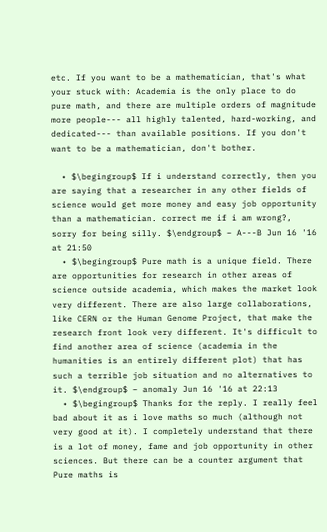etc. If you want to be a mathematician, that's what your stuck with: Academia is the only place to do pure math, and there are multiple orders of magnitude more people--- all highly talented, hard-working, and dedicated--- than available positions. If you don't want to be a mathematician, don't bother.

  • $\begingroup$ If i understand correctly, then you are saying that a researcher in any other fields of science would get more money and easy job opportunity than a mathematician. correct me if i am wrong?, sorry for being silly. $\endgroup$ – A---B Jun 16 '16 at 21:50
  • $\begingroup$ Pure math is a unique field. There are opportunities for research in other areas of science outside academia, which makes the market look very different. There are also large collaborations, like CERN or the Human Genome Project, that make the research front look very different. It's difficult to find another area of science (academia in the humanities is an entirely different plot) that has such a terrible job situation and no alternatives to it. $\endgroup$ – anomaly Jun 16 '16 at 22:13
  • $\begingroup$ Thanks for the reply. I really feel bad about it as i love maths so much (although not very good at it). I completely understand that there is a lot of money, fame and job opportunity in other sciences. But there can be a counter argument that Pure maths is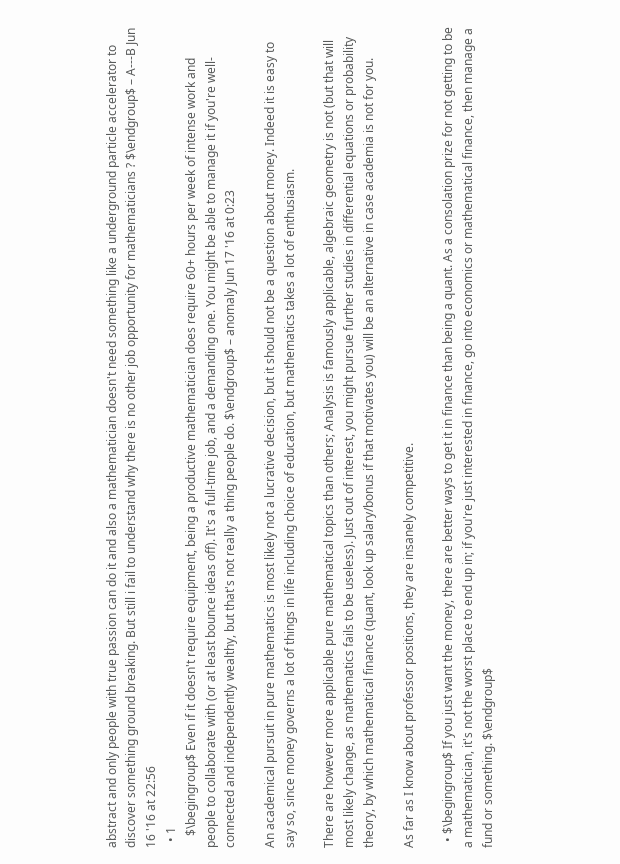abstract and only people with true passion can do it and also a mathematician doesn't need something like a underground particle accelerator to discover something ground breaking. But still i fail to understand why there is no other job opportunity for mathematicians ? $\endgroup$ – A---B Jun 16 '16 at 22:56
  • 1
    $\begingroup$ Even if it doesn't require equipment, being a productive mathematician does require 60+ hours per week of intense work and people to collaborate with (or at least bounce ideas off). It's a full-time job, and a demanding one. You might be able to manage it if you're well-connected and independently wealthy, but that's not really a thing people do. $\endgroup$ – anomaly Jun 17 '16 at 0:23

An academical pursuit in pure mathematics is most likely not a lucrative decision, but it should not be a question about money. Indeed it is easy to say so, since money governs a lot of things in life including choice of education, but mathematics takes a lot of enthusiasm.

There are however more applicable pure mathematical topics than others; Analysis is famously applicable, algebraic geometry is not (but that will most likely change, as mathematics fails to be useless). Just out of interest, you might pursue further studies in differential equations or probability theory, by which mathematical finance (quant, look up salary/bonus if that motivates you) will be an alternative in case academia is not for you.

As far as I know about professor positions, they are insanely competitive.

  • $\begingroup$ If you just want the money, there are better ways to get it in finance than being a quant. As a consolation prize for not getting to be a mathematician, it's not the worst place to end up in; if you're just interested in finance, go into economics or mathematical finance, then manage a fund or something. $\endgroup$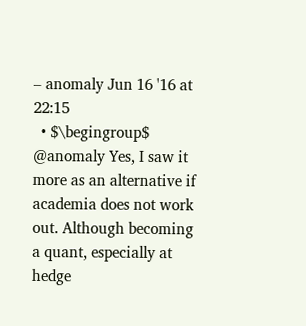– anomaly Jun 16 '16 at 22:15
  • $\begingroup$ @anomaly Yes, I saw it more as an alternative if academia does not work out. Although becoming a quant, especially at hedge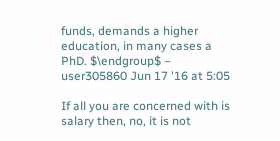funds, demands a higher education, in many cases a PhD. $\endgroup$ – user305860 Jun 17 '16 at 5:05

If all you are concerned with is salary then, no, it is not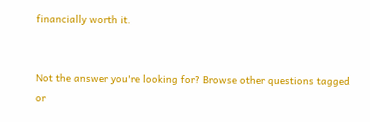financially worth it.


Not the answer you're looking for? Browse other questions tagged or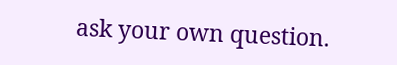ask your own question.